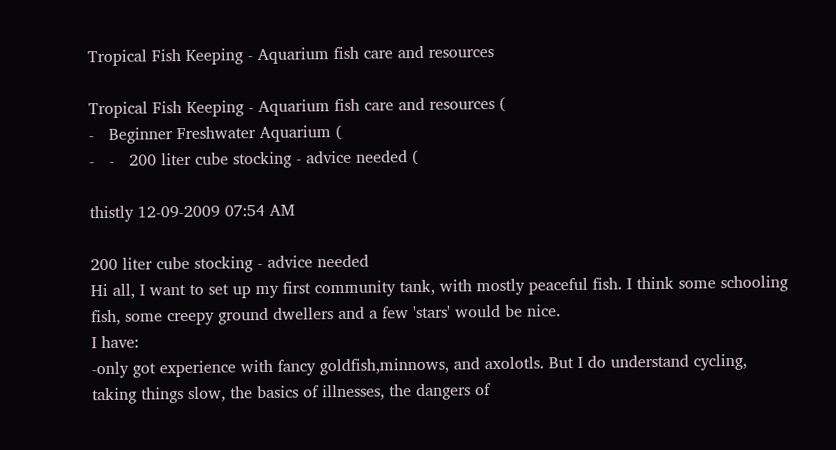Tropical Fish Keeping - Aquarium fish care and resources

Tropical Fish Keeping - Aquarium fish care and resources (
-   Beginner Freshwater Aquarium (
-   -   200 liter cube stocking - advice needed (

thistly 12-09-2009 07:54 AM

200 liter cube stocking - advice needed
Hi all, I want to set up my first community tank, with mostly peaceful fish. I think some schooling fish, some creepy ground dwellers and a few 'stars' would be nice.
I have:
-only got experience with fancy goldfish,minnows, and axolotls. But I do understand cycling, taking things slow, the basics of illnesses, the dangers of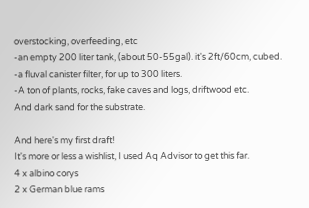overstocking, overfeeding, etc
-an empty 200 liter tank, (about 50-55gal). it's 2ft/60cm, cubed.
-a fluval canister filter, for up to 300 liters.
-A ton of plants, rocks, fake caves and logs, driftwood etc.
And dark sand for the substrate.

And here's my first draft!
It's more or less a wishlist, I used Aq Advisor to get this far.
4 x albino corys
2 x German blue rams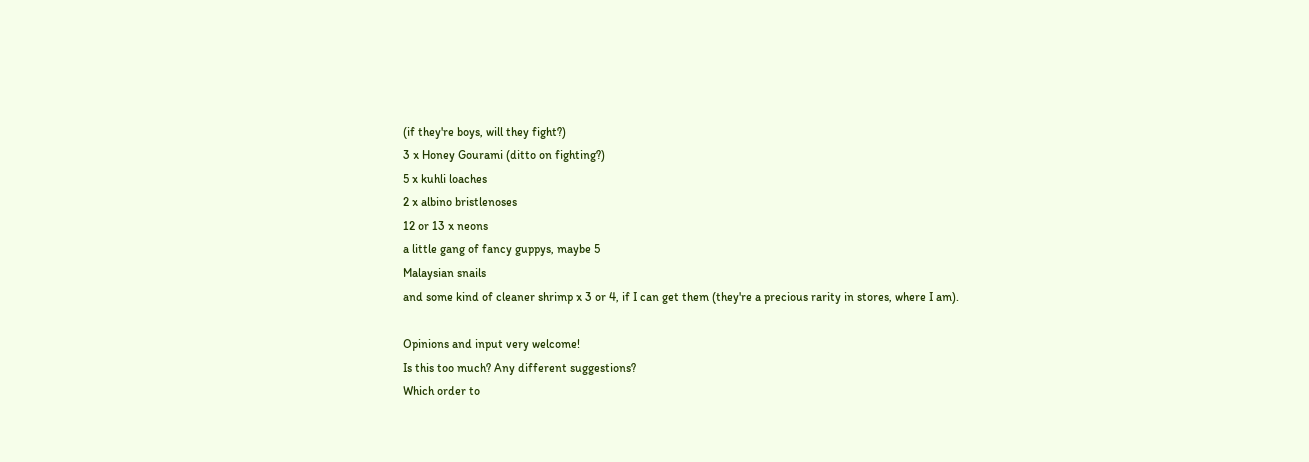(if they're boys, will they fight?)
3 x Honey Gourami (ditto on fighting?)
5 x kuhli loaches
2 x albino bristlenoses
12 or 13 x neons
a little gang of fancy guppys, maybe 5
Malaysian snails
and some kind of cleaner shrimp x 3 or 4, if I can get them (they're a precious rarity in stores, where I am).

Opinions and input very welcome!
Is this too much? Any different suggestions?
Which order to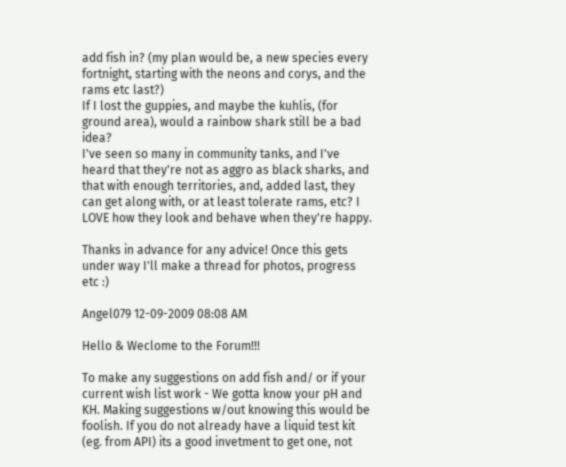add fish in? (my plan would be, a new species every fortnight, starting with the neons and corys, and the rams etc last?)
If I lost the guppies, and maybe the kuhlis, (for ground area), would a rainbow shark still be a bad idea?
I've seen so many in community tanks, and I've heard that they're not as aggro as black sharks, and that with enough territories, and, added last, they can get along with, or at least tolerate rams, etc? I LOVE how they look and behave when they're happy.

Thanks in advance for any advice! Once this gets under way I'll make a thread for photos, progress etc :)

Angel079 12-09-2009 08:08 AM

Hello & Weclome to the Forum!!!

To make any suggestions on add fish and/ or if your current wish list work - We gotta know your pH and KH. Making suggestions w/out knowing this would be foolish. If you do not already have a liquid test kit (eg. from API) its a good invetment to get one, not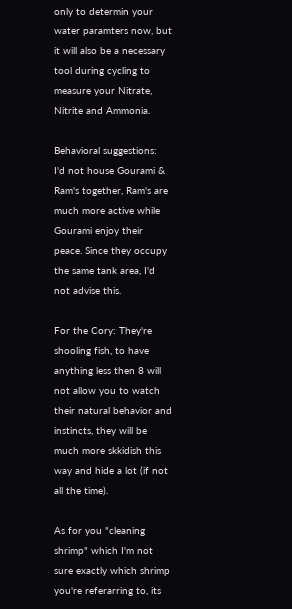only to determin your water paramters now, but it will also be a necessary tool during cycling to measure your Nitrate, Nitrite and Ammonia.

Behavioral suggestions:
I'd not house Gourami & Ram's together, Ram's are much more active while Gourami enjoy their peace. Since they occupy the same tank area, I'd not advise this.

For the Cory: They're shooling fish, to have anything less then 8 will not allow you to watch their natural behavior and instincts, they will be much more skkidish this way and hide a lot (if not all the time).

As for you "cleaning shrimp" which I'm not sure exactly which shrimp you're referarring to, its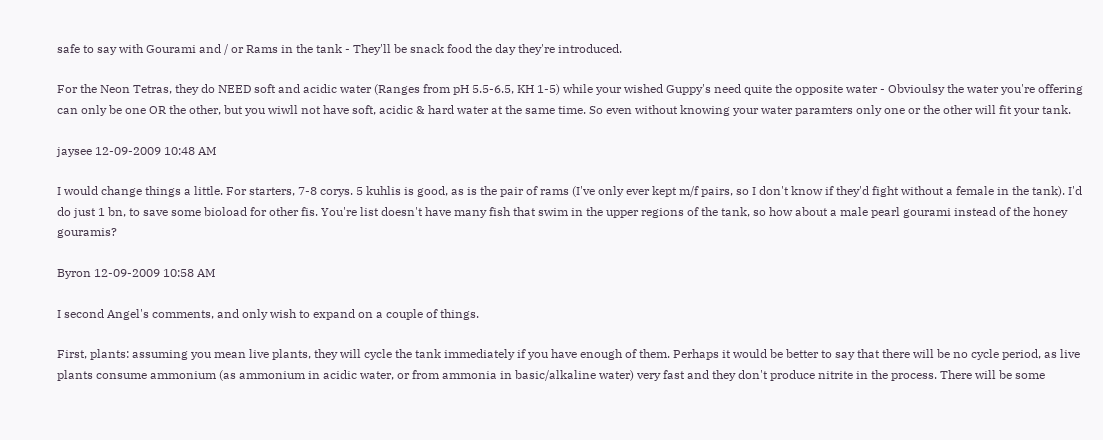safe to say with Gourami and / or Rams in the tank - They'll be snack food the day they're introduced.

For the Neon Tetras, they do NEED soft and acidic water (Ranges from pH 5.5-6.5, KH 1-5) while your wished Guppy's need quite the opposite water - Obvioulsy the water you're offering can only be one OR the other, but you wiwll not have soft, acidic & hard water at the same time. So even without knowing your water paramters only one or the other will fit your tank.

jaysee 12-09-2009 10:48 AM

I would change things a little. For starters, 7-8 corys. 5 kuhlis is good, as is the pair of rams (I've only ever kept m/f pairs, so I don't know if they'd fight without a female in the tank). I'd do just 1 bn, to save some bioload for other fis. You're list doesn't have many fish that swim in the upper regions of the tank, so how about a male pearl gourami instead of the honey gouramis?

Byron 12-09-2009 10:58 AM

I second Angel's comments, and only wish to expand on a couple of things.

First, plants: assuming you mean live plants, they will cycle the tank immediately if you have enough of them. Perhaps it would be better to say that there will be no cycle period, as live plants consume ammonium (as ammonium in acidic water, or from ammonia in basic/alkaline water) very fast and they don't produce nitrite in the process. There will be some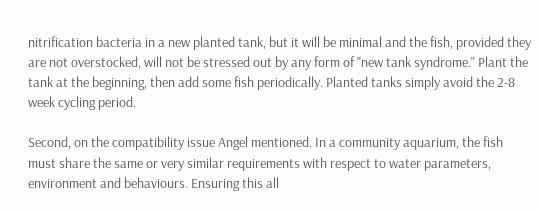nitrification bacteria in a new planted tank, but it will be minimal and the fish, provided they are not overstocked, will not be stressed out by any form of "new tank syndrome." Plant the tank at the beginning, then add some fish periodically. Planted tanks simply avoid the 2-8 week cycling period.

Second, on the compatibility issue Angel mentioned. In a community aquarium, the fish must share the same or very similar requirements with respect to water parameters, environment and behaviours. Ensuring this all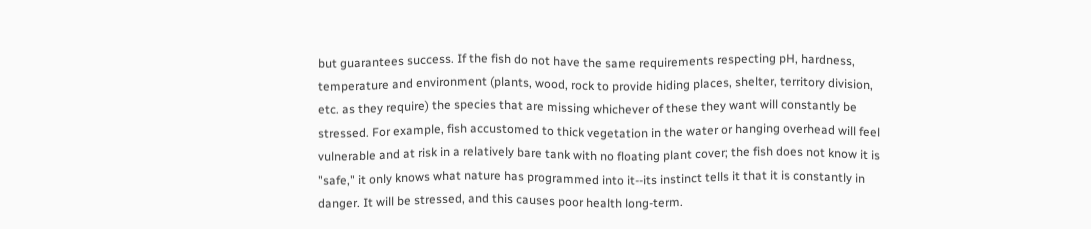but guarantees success. If the fish do not have the same requirements respecting pH, hardness, temperature and environment (plants, wood, rock to provide hiding places, shelter, territory division, etc. as they require) the species that are missing whichever of these they want will constantly be stressed. For example, fish accustomed to thick vegetation in the water or hanging overhead will feel vulnerable and at risk in a relatively bare tank with no floating plant cover; the fish does not know it is "safe," it only knows what nature has programmed into it--its instinct tells it that it is constantly in danger. It will be stressed, and this causes poor health long-term.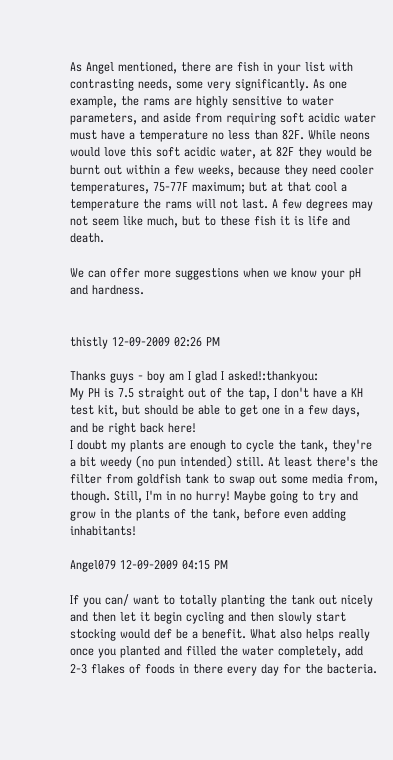As Angel mentioned, there are fish in your list with contrasting needs, some very significantly. As one example, the rams are highly sensitive to water parameters, and aside from requiring soft acidic water must have a temperature no less than 82F. While neons would love this soft acidic water, at 82F they would be burnt out within a few weeks, because they need cooler temperatures, 75-77F maximum; but at that cool a temperature the rams will not last. A few degrees may not seem like much, but to these fish it is life and death.

We can offer more suggestions when we know your pH and hardness.


thistly 12-09-2009 02:26 PM

Thanks guys - boy am I glad I asked!:thankyou:
My PH is 7.5 straight out of the tap, I don't have a KH test kit, but should be able to get one in a few days, and be right back here!
I doubt my plants are enough to cycle the tank, they're a bit weedy (no pun intended) still. At least there's the filter from goldfish tank to swap out some media from, though. Still, I'm in no hurry! Maybe going to try and grow in the plants of the tank, before even adding inhabitants!

Angel079 12-09-2009 04:15 PM

If you can/ want to totally planting the tank out nicely and then let it begin cycling and then slowly start stocking would def be a benefit. What also helps really once you planted and filled the water completely, add 2-3 flakes of foods in there every day for the bacteria.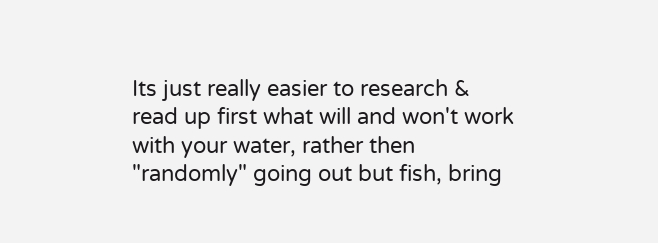Its just really easier to research & read up first what will and won't work with your water, rather then "randomly" going out but fish, bring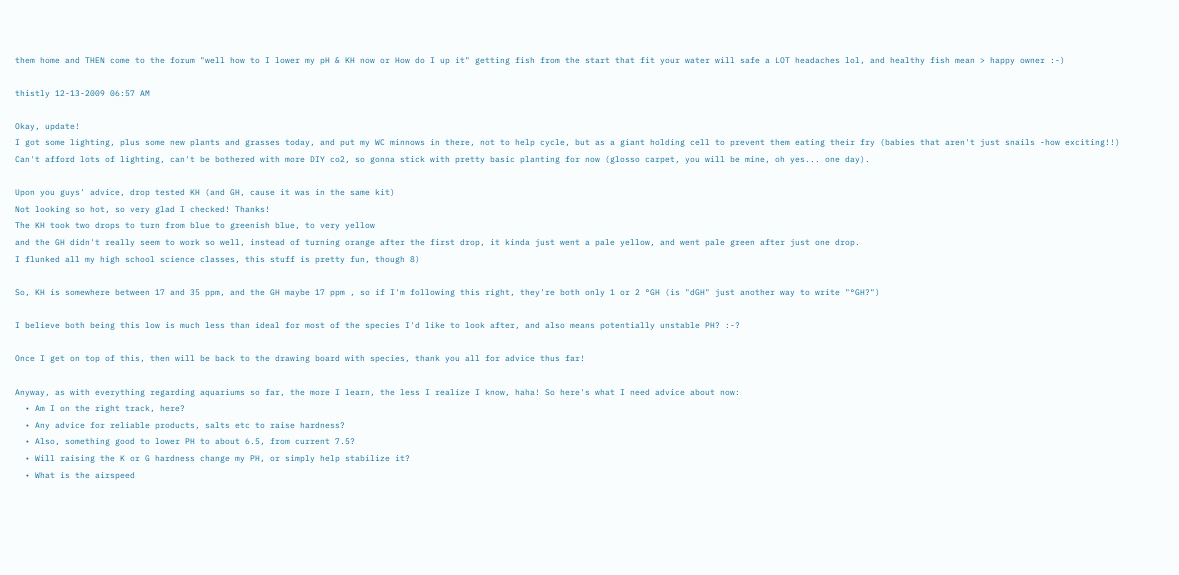them home and THEN come to the forum "well how to I lower my pH & KH now or How do I up it" getting fish from the start that fit your water will safe a LOT headaches lol, and healthy fish mean > happy owner :-)

thistly 12-13-2009 06:57 AM

Okay, update!
I got some lighting, plus some new plants and grasses today, and put my WC minnows in there, not to help cycle, but as a giant holding cell to prevent them eating their fry (babies that aren't just snails -how exciting!!)
Can't afford lots of lighting, can't be bothered with more DIY co2, so gonna stick with pretty basic planting for now (glosso carpet, you will be mine, oh yes... one day).

Upon you guys' advice, drop tested KH (and GH, cause it was in the same kit)
Not looking so hot, so very glad I checked! Thanks!
The KH took two drops to turn from blue to greenish blue, to very yellow
and the GH didn't really seem to work so well, instead of turning orange after the first drop, it kinda just went a pale yellow, and went pale green after just one drop.
I flunked all my high school science classes, this stuff is pretty fun, though 8)

So, KH is somewhere between 17 and 35 ppm, and the GH maybe 17 ppm , so if I'm following this right, they're both only 1 or 2 °GH (is "dGH" just another way to write "°GH?")

I believe both being this low is much less than ideal for most of the species I'd like to look after, and also means potentially unstable PH? :-?

Once I get on top of this, then will be back to the drawing board with species, thank you all for advice thus far!

Anyway, as with everything regarding aquariums so far, the more I learn, the less I realize I know, haha! So here's what I need advice about now:
  • Am I on the right track, here?
  • Any advice for reliable products, salts etc to raise hardness?
  • Also, something good to lower PH to about 6.5, from current 7.5?
  • Will raising the K or G hardness change my PH, or simply help stabilize it?
  • What is the airspeed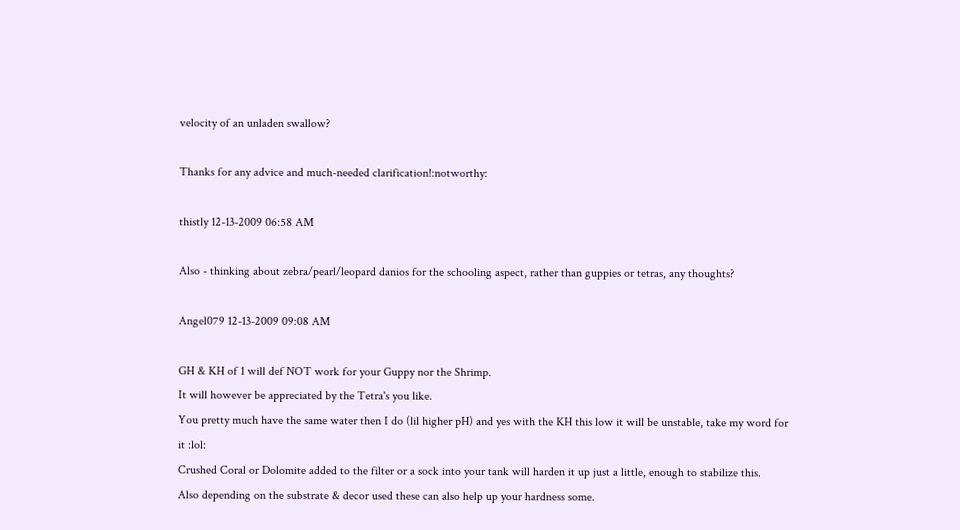velocity of an unladen swallow?

Thanks for any advice and much-needed clarification!:notworthy:

thistly 12-13-2009 06:58 AM

Also - thinking about zebra/pearl/leopard danios for the schooling aspect, rather than guppies or tetras, any thoughts?

Angel079 12-13-2009 09:08 AM

GH & KH of 1 will def NOT work for your Guppy nor the Shrimp.
It will however be appreciated by the Tetra's you like.
You pretty much have the same water then I do (lil higher pH) and yes with the KH this low it will be unstable, take my word for it :lol:
Crushed Coral or Dolomite added to the filter or a sock into your tank will harden it up just a little, enough to stabilize this.
Also depending on the substrate & decor used these can also help up your hardness some.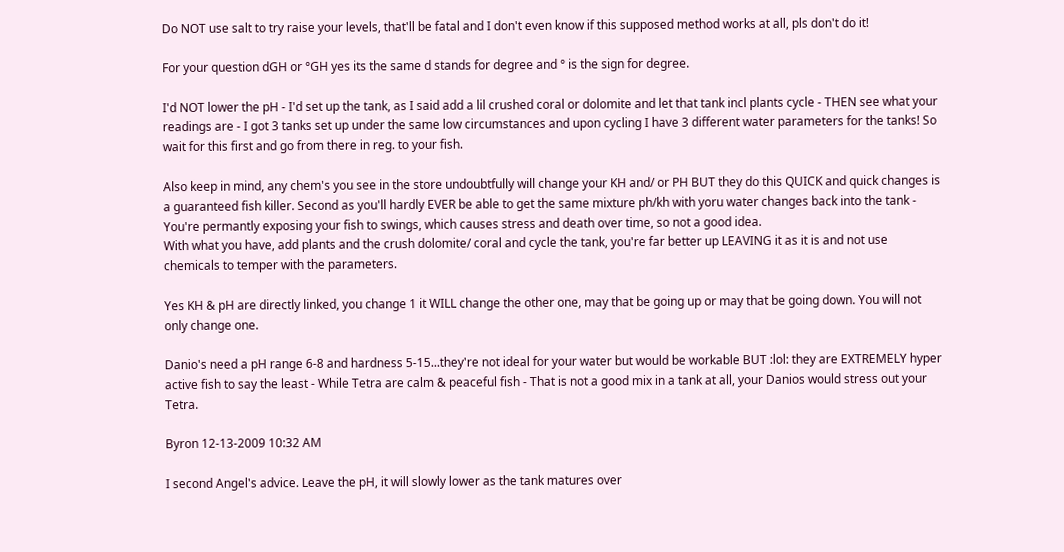Do NOT use salt to try raise your levels, that'll be fatal and I don't even know if this supposed method works at all, pls don't do it!

For your question dGH or °GH yes its the same d stands for degree and ° is the sign for degree.

I'd NOT lower the pH - I'd set up the tank, as I said add a lil crushed coral or dolomite and let that tank incl plants cycle - THEN see what your readings are - I got 3 tanks set up under the same low circumstances and upon cycling I have 3 different water parameters for the tanks! So wait for this first and go from there in reg. to your fish.

Also keep in mind, any chem's you see in the store undoubtfully will change your KH and/ or PH BUT they do this QUICK and quick changes is a guaranteed fish killer. Second as you'll hardly EVER be able to get the same mixture ph/kh with yoru water changes back into the tank - You're permantly exposing your fish to swings, which causes stress and death over time, so not a good idea.
With what you have, add plants and the crush dolomite/ coral and cycle the tank, you're far better up LEAVING it as it is and not use chemicals to temper with the parameters.

Yes KH & pH are directly linked, you change 1 it WILL change the other one, may that be going up or may that be going down. You will not only change one.

Danio's need a pH range 6-8 and hardness 5-15...they're not ideal for your water but would be workable BUT :lol: they are EXTREMELY hyper active fish to say the least - While Tetra are calm & peaceful fish - That is not a good mix in a tank at all, your Danios would stress out your Tetra.

Byron 12-13-2009 10:32 AM

I second Angel's advice. Leave the pH, it will slowly lower as the tank matures over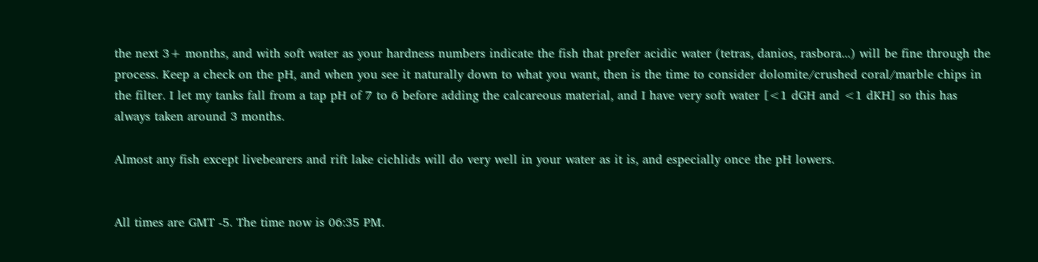the next 3+ months, and with soft water as your hardness numbers indicate the fish that prefer acidic water (tetras, danios, rasbora...) will be fine through the process. Keep a check on the pH, and when you see it naturally down to what you want, then is the time to consider dolomite/crushed coral/marble chips in the filter. I let my tanks fall from a tap pH of 7 to 6 before adding the calcareous material, and I have very soft water [<1 dGH and <1 dKH] so this has always taken around 3 months.

Almost any fish except livebearers and rift lake cichlids will do very well in your water as it is, and especially once the pH lowers.


All times are GMT -5. The time now is 06:35 PM.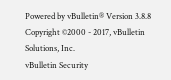Powered by vBulletin® Version 3.8.8
Copyright ©2000 - 2017, vBulletin Solutions, Inc.
vBulletin Security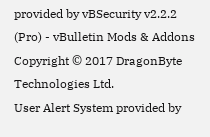provided by vBSecurity v2.2.2 (Pro) - vBulletin Mods & Addons Copyright © 2017 DragonByte Technologies Ltd.
User Alert System provided by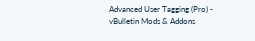Advanced User Tagging (Pro) - vBulletin Mods & Addons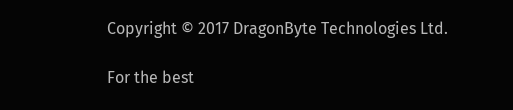Copyright © 2017 DragonByte Technologies Ltd.

For the best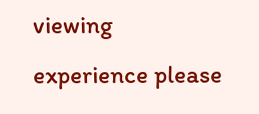viewing experience please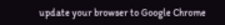update your browser to Google Chrome